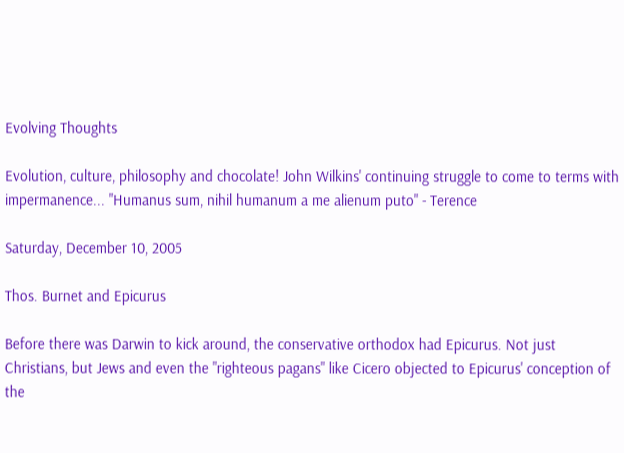Evolving Thoughts

Evolution, culture, philosophy and chocolate! John Wilkins' continuing struggle to come to terms with impermanence... "Humanus sum, nihil humanum a me alienum puto" - Terence

Saturday, December 10, 2005

Thos. Burnet and Epicurus

Before there was Darwin to kick around, the conservative orthodox had Epicurus. Not just Christians, but Jews and even the "righteous pagans" like Cicero objected to Epicurus' conception of the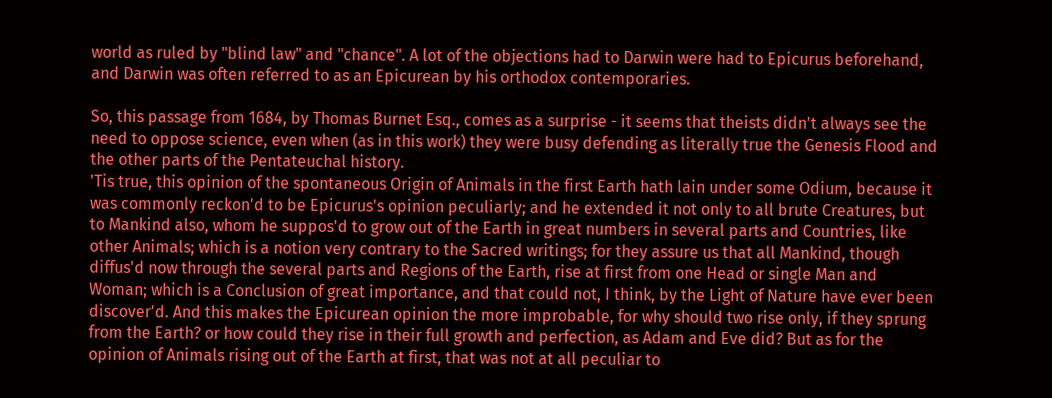world as ruled by "blind law" and "chance". A lot of the objections had to Darwin were had to Epicurus beforehand, and Darwin was often referred to as an Epicurean by his orthodox contemporaries.

So, this passage from 1684, by Thomas Burnet Esq., comes as a surprise - it seems that theists didn't always see the need to oppose science, even when (as in this work) they were busy defending as literally true the Genesis Flood and the other parts of the Pentateuchal history.
'Tis true, this opinion of the spontaneous Origin of Animals in the first Earth hath lain under some Odium, because it was commonly reckon'd to be Epicurus's opinion peculiarly; and he extended it not only to all brute Creatures, but to Mankind also, whom he suppos'd to grow out of the Earth in great numbers in several parts and Countries, like other Animals; which is a notion very contrary to the Sacred writings; for they assure us that all Mankind, though diffus'd now through the several parts and Regions of the Earth, rise at first from one Head or single Man and Woman; which is a Conclusion of great importance, and that could not, I think, by the Light of Nature have ever been discover'd. And this makes the Epicurean opinion the more improbable, for why should two rise only, if they sprung from the Earth? or how could they rise in their full growth and perfection, as Adam and Eve did? But as for the opinion of Animals rising out of the Earth at first, that was not at all peculiar to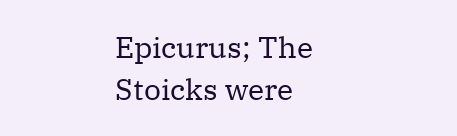Epicurus; The Stoicks were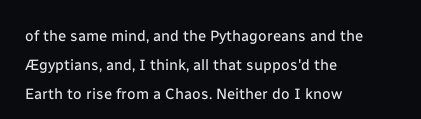of the same mind, and the Pythagoreans and the Ægyptians, and, I think, all that suppos'd the Earth to rise from a Chaos. Neither do I know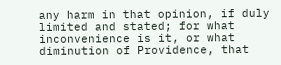any harm in that opinion, if duly limited and stated; for what inconvenience is it, or what diminution of Providence, that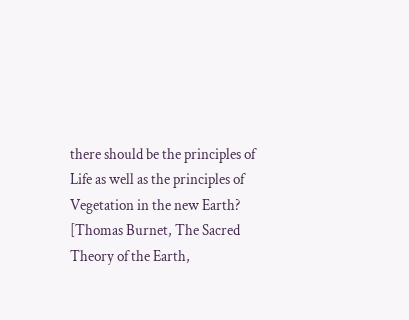there should be the principles of Life as well as the principles of Vegetation in the new Earth?
[Thomas Burnet, The Sacred Theory of the Earth,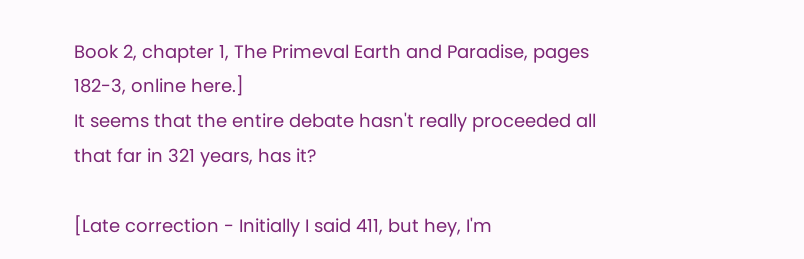Book 2, chapter 1, The Primeval Earth and Paradise, pages 182-3, online here.]
It seems that the entire debate hasn't really proceeded all that far in 321 years, has it?

[Late correction - Initially I said 411, but hey, I'm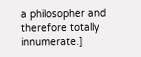a philosopher and therefore totally innumerate.]